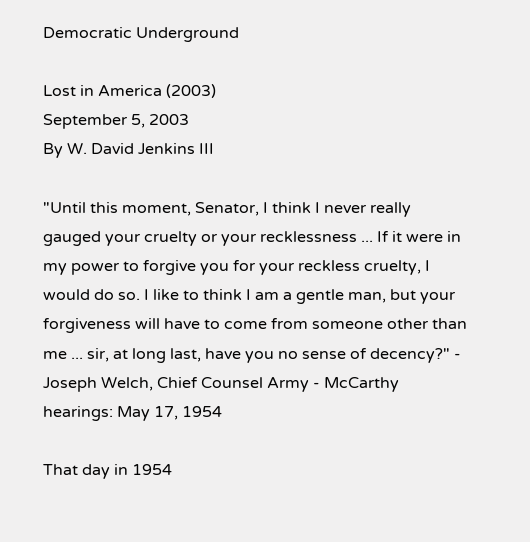Democratic Underground

Lost in America (2003)
September 5, 2003
By W. David Jenkins III

"Until this moment, Senator, I think I never really gauged your cruelty or your recklessness ... If it were in my power to forgive you for your reckless cruelty, I would do so. I like to think I am a gentle man, but your forgiveness will have to come from someone other than me ... sir, at long last, have you no sense of decency?" - Joseph Welch, Chief Counsel Army - McCarthy hearings: May 17, 1954

That day in 1954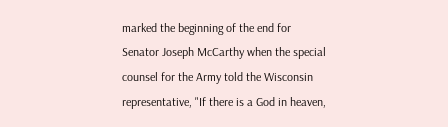marked the beginning of the end for Senator Joseph McCarthy when the special counsel for the Army told the Wisconsin representative, "If there is a God in heaven,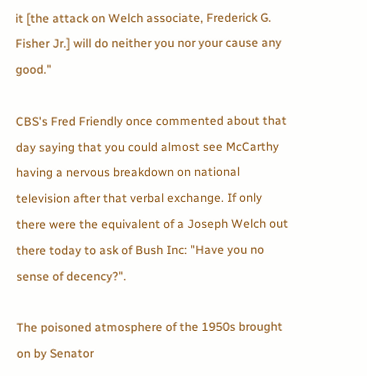it [the attack on Welch associate, Frederick G. Fisher Jr.] will do neither you nor your cause any good."

CBS's Fred Friendly once commented about that day saying that you could almost see McCarthy having a nervous breakdown on national television after that verbal exchange. If only there were the equivalent of a Joseph Welch out there today to ask of Bush Inc: "Have you no sense of decency?".

The poisoned atmosphere of the 1950s brought on by Senator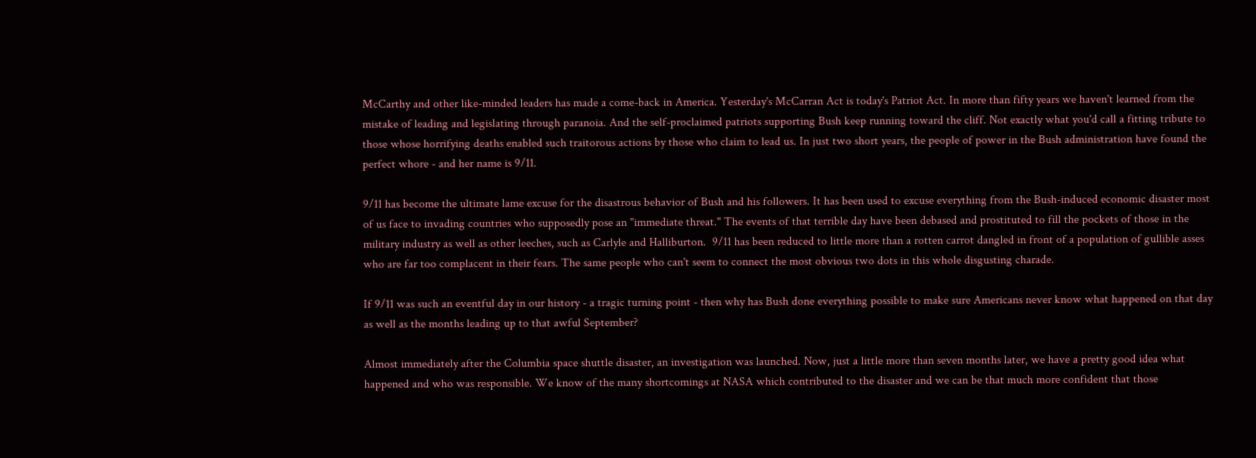McCarthy and other like-minded leaders has made a come-back in America. Yesterday's McCarran Act is today's Patriot Act. In more than fifty years we haven't learned from the mistake of leading and legislating through paranoia. And the self-proclaimed patriots supporting Bush keep running toward the cliff. Not exactly what you'd call a fitting tribute to those whose horrifying deaths enabled such traitorous actions by those who claim to lead us. In just two short years, the people of power in the Bush administration have found the perfect whore - and her name is 9/11.

9/11 has become the ultimate lame excuse for the disastrous behavior of Bush and his followers. It has been used to excuse everything from the Bush-induced economic disaster most of us face to invading countries who supposedly pose an "immediate threat." The events of that terrible day have been debased and prostituted to fill the pockets of those in the military industry as well as other leeches, such as Carlyle and Halliburton.  9/11 has been reduced to little more than a rotten carrot dangled in front of a population of gullible asses who are far too complacent in their fears. The same people who can't seem to connect the most obvious two dots in this whole disgusting charade.

If 9/11 was such an eventful day in our history - a tragic turning point - then why has Bush done everything possible to make sure Americans never know what happened on that day as well as the months leading up to that awful September?

Almost immediately after the Columbia space shuttle disaster, an investigation was launched. Now, just a little more than seven months later, we have a pretty good idea what happened and who was responsible. We know of the many shortcomings at NASA which contributed to the disaster and we can be that much more confident that those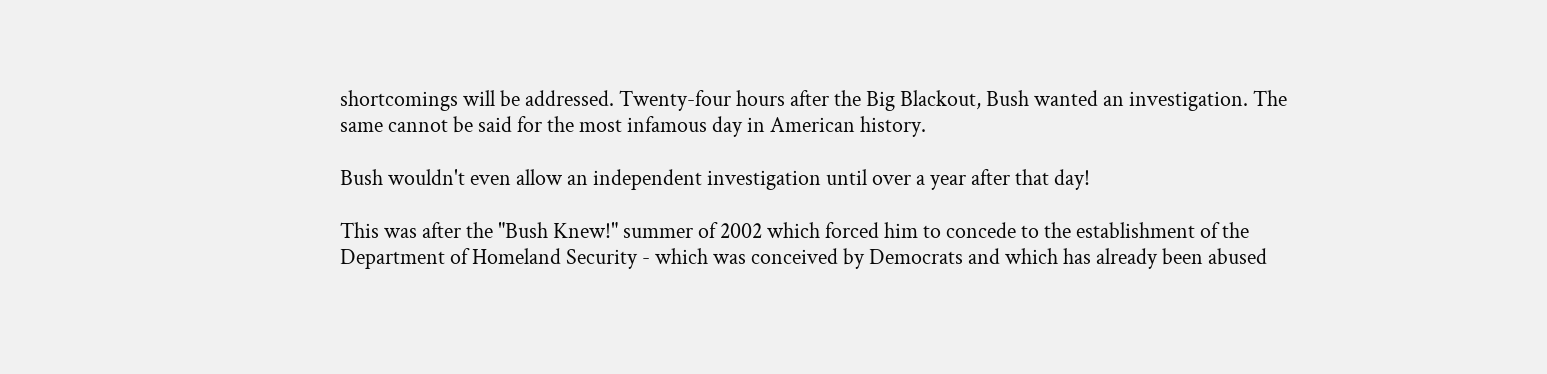shortcomings will be addressed. Twenty-four hours after the Big Blackout, Bush wanted an investigation. The same cannot be said for the most infamous day in American history.

Bush wouldn't even allow an independent investigation until over a year after that day!

This was after the "Bush Knew!" summer of 2002 which forced him to concede to the establishment of the Department of Homeland Security - which was conceived by Democrats and which has already been abused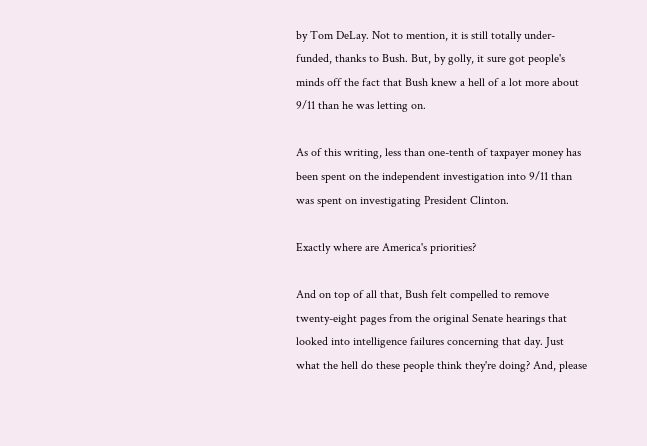by Tom DeLay. Not to mention, it is still totally under-funded, thanks to Bush. But, by golly, it sure got people's minds off the fact that Bush knew a hell of a lot more about 9/11 than he was letting on.

As of this writing, less than one-tenth of taxpayer money has been spent on the independent investigation into 9/11 than was spent on investigating President Clinton.

Exactly where are America's priorities?

And on top of all that, Bush felt compelled to remove twenty-eight pages from the original Senate hearings that looked into intelligence failures concerning that day. Just what the hell do these people think they're doing? And, please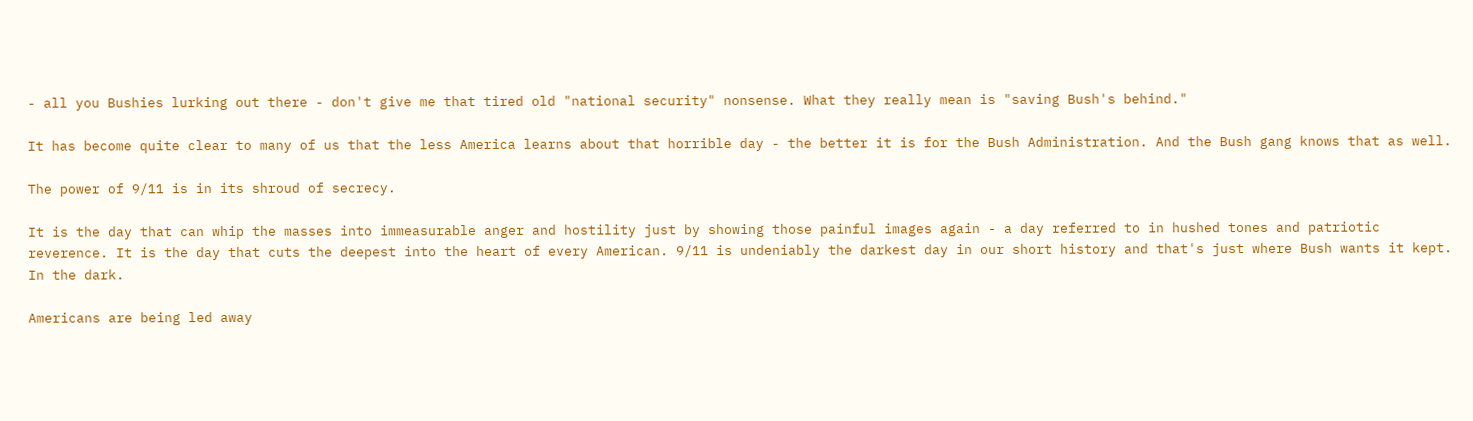- all you Bushies lurking out there - don't give me that tired old "national security" nonsense. What they really mean is "saving Bush's behind."

It has become quite clear to many of us that the less America learns about that horrible day - the better it is for the Bush Administration. And the Bush gang knows that as well.

The power of 9/11 is in its shroud of secrecy.

It is the day that can whip the masses into immeasurable anger and hostility just by showing those painful images again - a day referred to in hushed tones and patriotic reverence. It is the day that cuts the deepest into the heart of every American. 9/11 is undeniably the darkest day in our short history and that's just where Bush wants it kept. In the dark.

Americans are being led away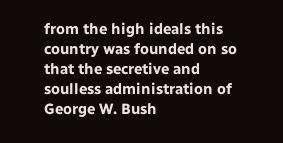from the high ideals this country was founded on so that the secretive and soulless administration of George W. Bush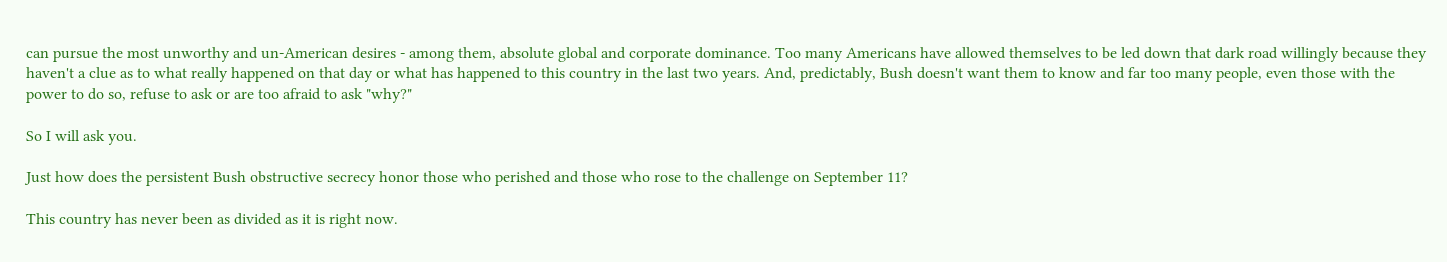can pursue the most unworthy and un-American desires - among them, absolute global and corporate dominance. Too many Americans have allowed themselves to be led down that dark road willingly because they haven't a clue as to what really happened on that day or what has happened to this country in the last two years. And, predictably, Bush doesn't want them to know and far too many people, even those with the power to do so, refuse to ask or are too afraid to ask "why?"

So I will ask you.

Just how does the persistent Bush obstructive secrecy honor those who perished and those who rose to the challenge on September 11?

This country has never been as divided as it is right now.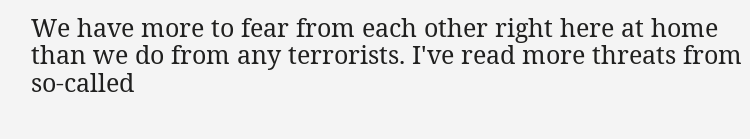We have more to fear from each other right here at home than we do from any terrorists. I've read more threats from so-called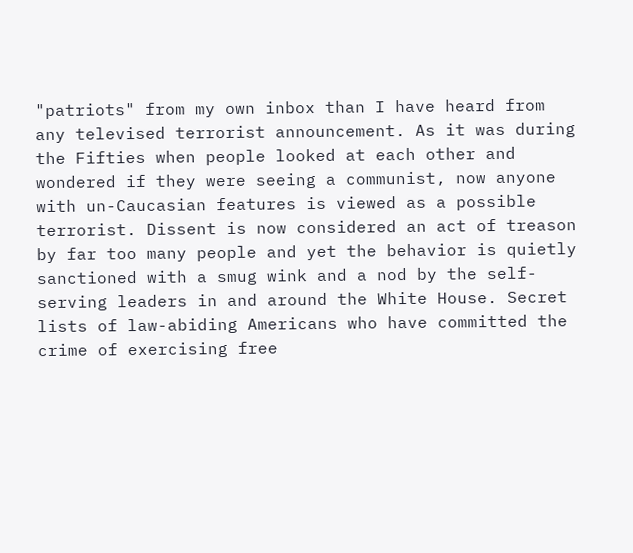"patriots" from my own inbox than I have heard from any televised terrorist announcement. As it was during the Fifties when people looked at each other and wondered if they were seeing a communist, now anyone with un-Caucasian features is viewed as a possible terrorist. Dissent is now considered an act of treason by far too many people and yet the behavior is quietly sanctioned with a smug wink and a nod by the self-serving leaders in and around the White House. Secret lists of law-abiding Americans who have committed the crime of exercising free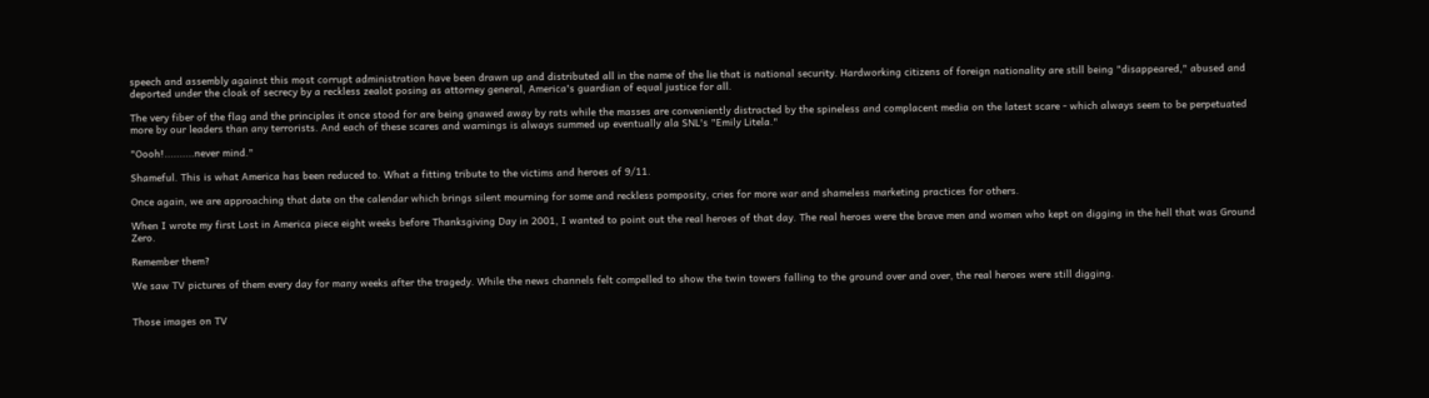speech and assembly against this most corrupt administration have been drawn up and distributed all in the name of the lie that is national security. Hardworking citizens of foreign nationality are still being "disappeared," abused and deported under the cloak of secrecy by a reckless zealot posing as attorney general, America's guardian of equal justice for all.

The very fiber of the flag and the principles it once stood for are being gnawed away by rats while the masses are conveniently distracted by the spineless and complacent media on the latest scare - which always seem to be perpetuated more by our leaders than any terrorists. And each of these scares and warnings is always summed up eventually ala SNL's "Emily Litela."

"Oooh!..........never mind."

Shameful. This is what America has been reduced to. What a fitting tribute to the victims and heroes of 9/11.

Once again, we are approaching that date on the calendar which brings silent mourning for some and reckless pomposity, cries for more war and shameless marketing practices for others.

When I wrote my first Lost in America piece eight weeks before Thanksgiving Day in 2001, I wanted to point out the real heroes of that day. The real heroes were the brave men and women who kept on digging in the hell that was Ground Zero.

Remember them?

We saw TV pictures of them every day for many weeks after the tragedy. While the news channels felt compelled to show the twin towers falling to the ground over and over, the real heroes were still digging.


Those images on TV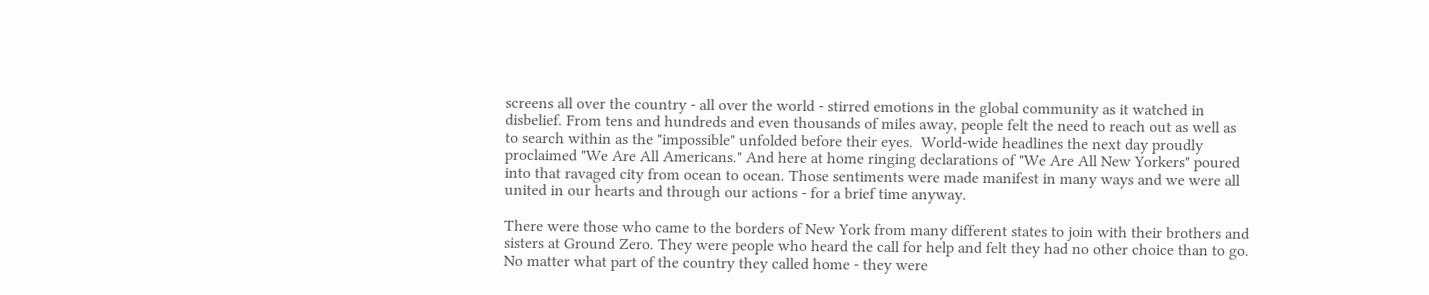screens all over the country - all over the world - stirred emotions in the global community as it watched in disbelief. From tens and hundreds and even thousands of miles away, people felt the need to reach out as well as to search within as the "impossible" unfolded before their eyes.  World-wide headlines the next day proudly proclaimed "We Are All Americans." And here at home ringing declarations of "We Are All New Yorkers" poured into that ravaged city from ocean to ocean. Those sentiments were made manifest in many ways and we were all united in our hearts and through our actions - for a brief time anyway.

There were those who came to the borders of New York from many different states to join with their brothers and sisters at Ground Zero. They were people who heard the call for help and felt they had no other choice than to go. No matter what part of the country they called home - they were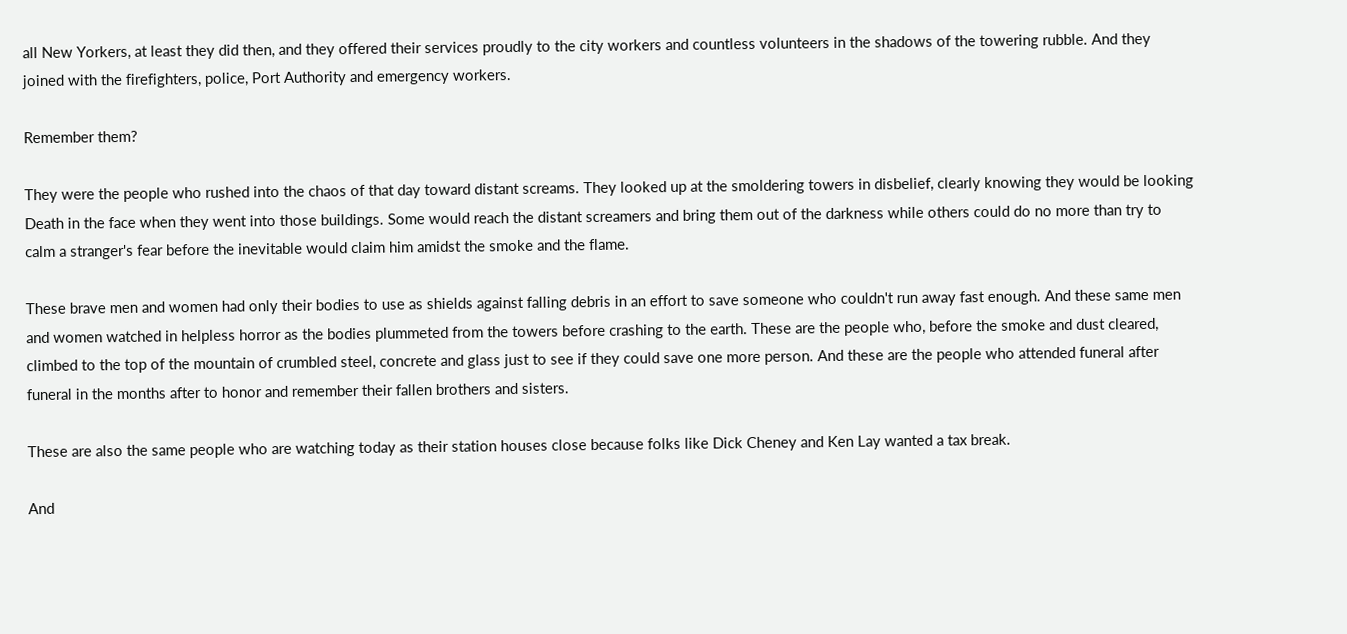all New Yorkers, at least they did then, and they offered their services proudly to the city workers and countless volunteers in the shadows of the towering rubble. And they joined with the firefighters, police, Port Authority and emergency workers.

Remember them?

They were the people who rushed into the chaos of that day toward distant screams. They looked up at the smoldering towers in disbelief, clearly knowing they would be looking Death in the face when they went into those buildings. Some would reach the distant screamers and bring them out of the darkness while others could do no more than try to calm a stranger's fear before the inevitable would claim him amidst the smoke and the flame.

These brave men and women had only their bodies to use as shields against falling debris in an effort to save someone who couldn't run away fast enough. And these same men and women watched in helpless horror as the bodies plummeted from the towers before crashing to the earth. These are the people who, before the smoke and dust cleared, climbed to the top of the mountain of crumbled steel, concrete and glass just to see if they could save one more person. And these are the people who attended funeral after funeral in the months after to honor and remember their fallen brothers and sisters.

These are also the same people who are watching today as their station houses close because folks like Dick Cheney and Ken Lay wanted a tax break.

And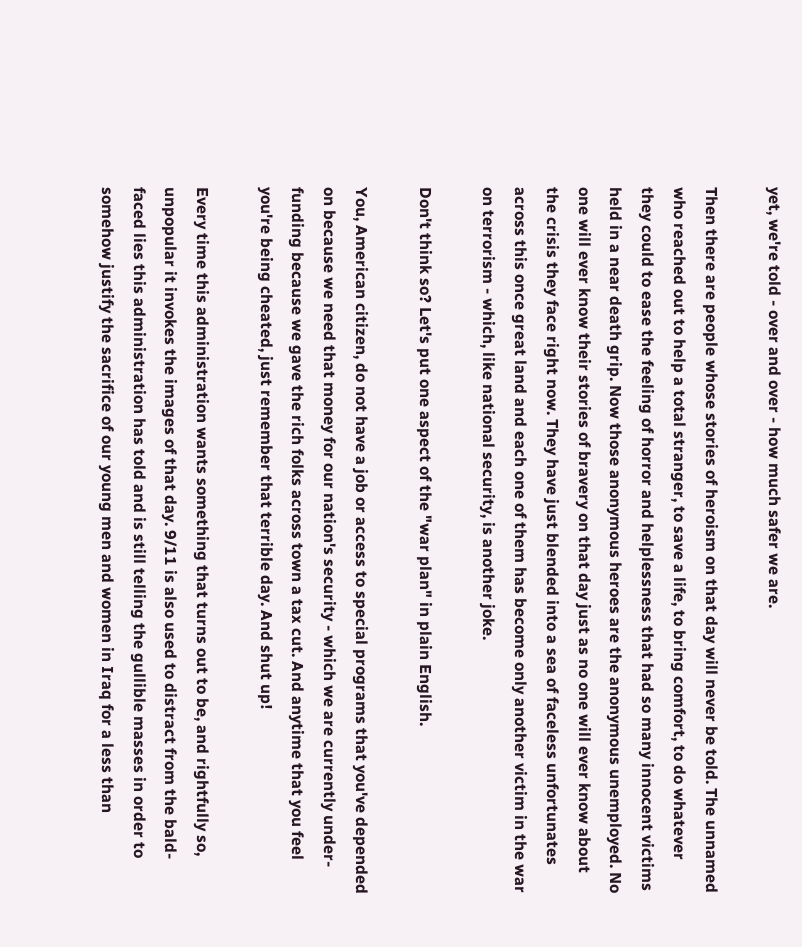yet, we're told - over and over - how much safer we are.

Then there are people whose stories of heroism on that day will never be told. The unnamed who reached out to help a total stranger, to save a life, to bring comfort, to do whatever they could to ease the feeling of horror and helplessness that had so many innocent victims held in a near death grip. Now those anonymous heroes are the anonymous unemployed. No one will ever know their stories of bravery on that day just as no one will ever know about the crisis they face right now. They have just blended into a sea of faceless unfortunates across this once great land and each one of them has become only another victim in the war on terrorism - which, like national security, is another joke.

Don't think so? Let's put one aspect of the "war plan" in plain English.

You, American citizen, do not have a job or access to special programs that you've depended on because we need that money for our nation's security - which we are currently under-funding because we gave the rich folks across town a tax cut. And anytime that you feel you're being cheated, just remember that terrible day. And shut up!

Every time this administration wants something that turns out to be, and rightfully so, unpopular it invokes the images of that day. 9/11 is also used to distract from the bald-faced lies this administration has told and is still telling the gullible masses in order to somehow justify the sacrifice of our young men and women in Iraq for a less than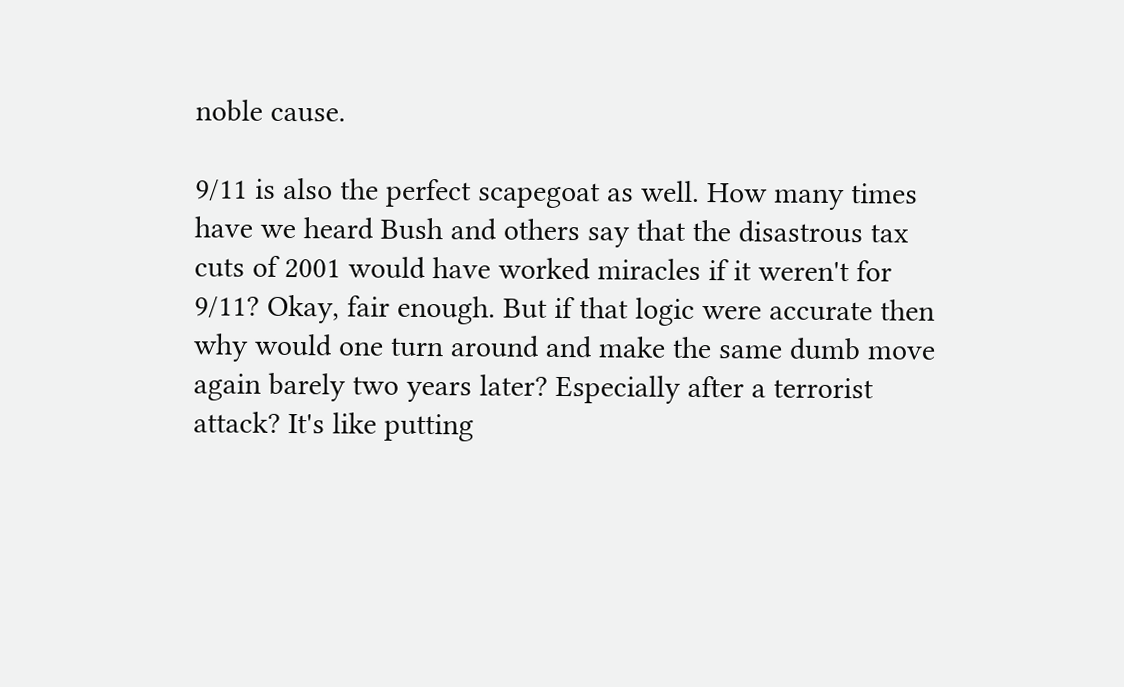noble cause.

9/11 is also the perfect scapegoat as well. How many times have we heard Bush and others say that the disastrous tax cuts of 2001 would have worked miracles if it weren't for 9/11? Okay, fair enough. But if that logic were accurate then why would one turn around and make the same dumb move again barely two years later? Especially after a terrorist attack? It's like putting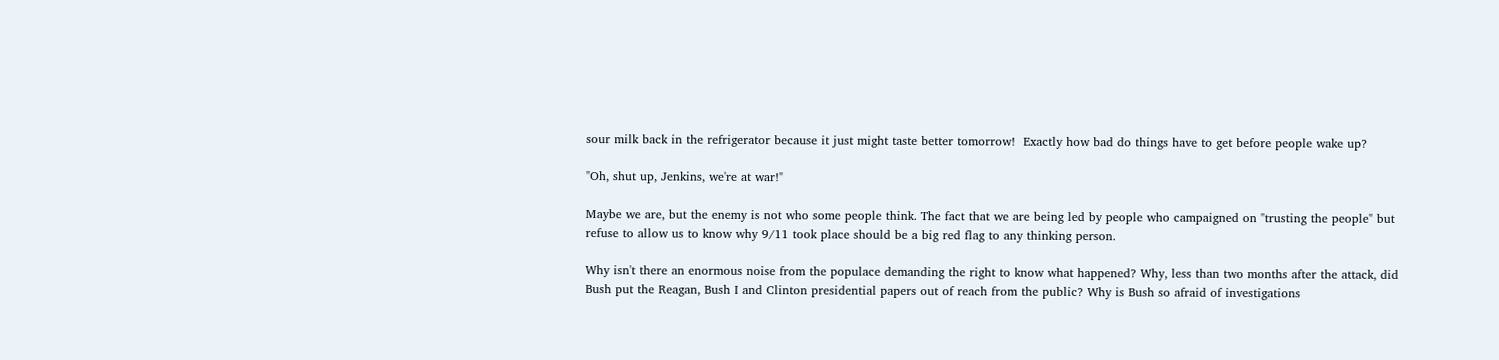sour milk back in the refrigerator because it just might taste better tomorrow!  Exactly how bad do things have to get before people wake up?

"Oh, shut up, Jenkins, we're at war!"

Maybe we are, but the enemy is not who some people think. The fact that we are being led by people who campaigned on "trusting the people" but refuse to allow us to know why 9/11 took place should be a big red flag to any thinking person.

Why isn't there an enormous noise from the populace demanding the right to know what happened? Why, less than two months after the attack, did Bush put the Reagan, Bush I and Clinton presidential papers out of reach from the public? Why is Bush so afraid of investigations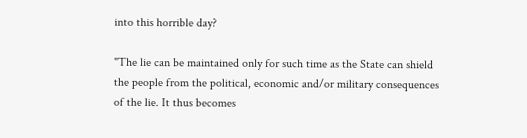into this horrible day?

"The lie can be maintained only for such time as the State can shield the people from the political, economic and/or military consequences of the lie. It thus becomes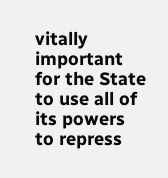vitally important for the State to use all of its powers to repress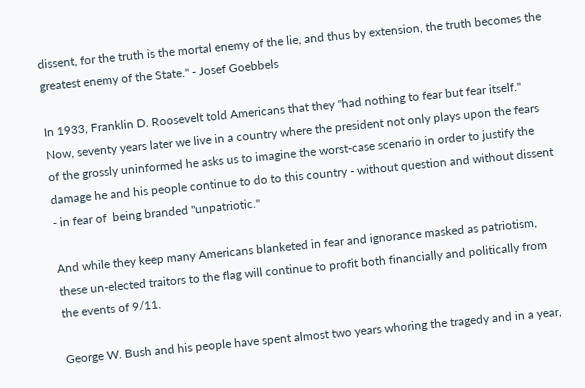dissent, for the truth is the mortal enemy of the lie, and thus by extension, the truth becomes the greatest enemy of the State." - Josef Goebbels

In 1933, Franklin D. Roosevelt told Americans that they "had nothing to fear but fear itself." Now, seventy years later we live in a country where the president not only plays upon the fears of the grossly uninformed he asks us to imagine the worst-case scenario in order to justify the damage he and his people continue to do to this country - without question and without dissent - in fear of  being branded "unpatriotic."

And while they keep many Americans blanketed in fear and ignorance masked as patriotism, these un-elected traitors to the flag will continue to profit both financially and politically from the events of 9/11.

George W. Bush and his people have spent almost two years whoring the tragedy and in a year,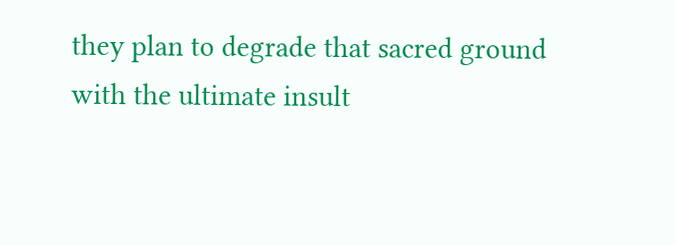they plan to degrade that sacred ground with the ultimate insult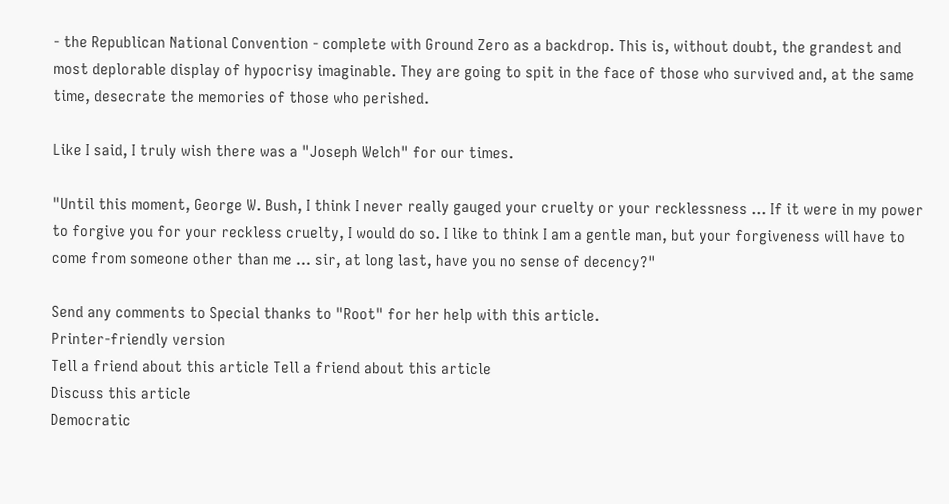- the Republican National Convention - complete with Ground Zero as a backdrop. This is, without doubt, the grandest and most deplorable display of hypocrisy imaginable. They are going to spit in the face of those who survived and, at the same time, desecrate the memories of those who perished.

Like I said, I truly wish there was a "Joseph Welch" for our times.

"Until this moment, George W. Bush, I think I never really gauged your cruelty or your recklessness ... If it were in my power to forgive you for your reckless cruelty, I would do so. I like to think I am a gentle man, but your forgiveness will have to come from someone other than me ... sir, at long last, have you no sense of decency?"

Send any comments to Special thanks to "Root" for her help with this article.
Printer-friendly version
Tell a friend about this article Tell a friend about this article
Discuss this article
Democratic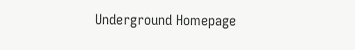Underground Homepage